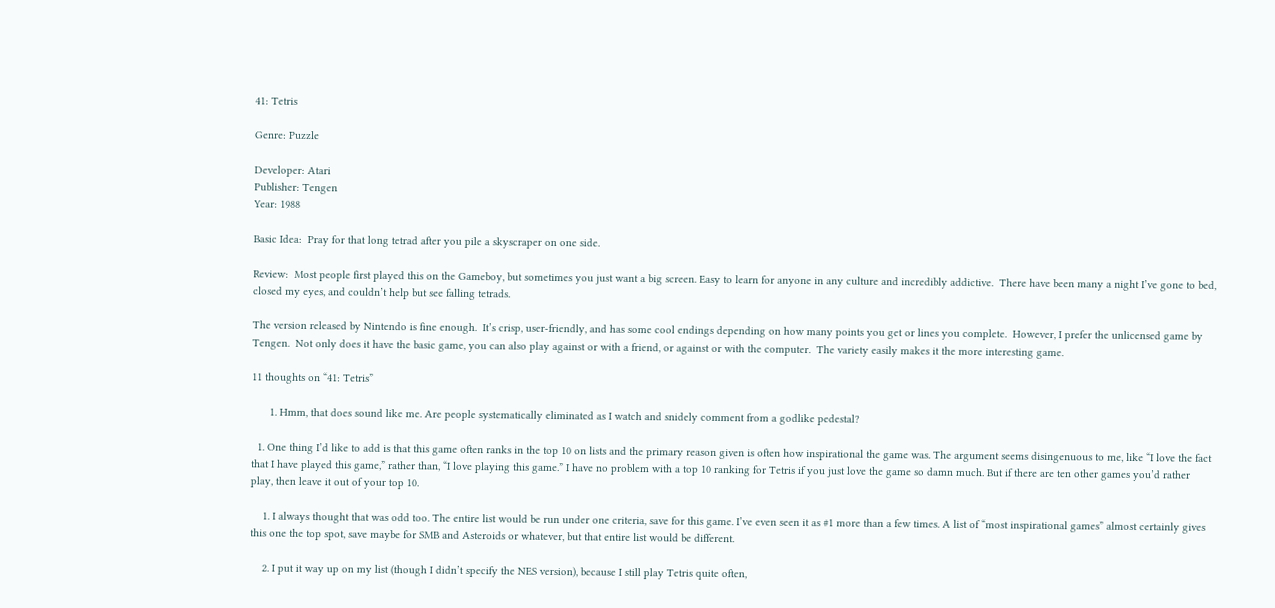41: Tetris

Genre: Puzzle

Developer: Atari
Publisher: Tengen
Year: 1988

Basic Idea:  Pray for that long tetrad after you pile a skyscraper on one side.

Review:  Most people first played this on the Gameboy, but sometimes you just want a big screen. Easy to learn for anyone in any culture and incredibly addictive.  There have been many a night I’ve gone to bed, closed my eyes, and couldn’t help but see falling tetrads.

The version released by Nintendo is fine enough.  It’s crisp, user-friendly, and has some cool endings depending on how many points you get or lines you complete.  However, I prefer the unlicensed game by Tengen.  Not only does it have the basic game, you can also play against or with a friend, or against or with the computer.  The variety easily makes it the more interesting game.

11 thoughts on “41: Tetris”

      1. Hmm, that does sound like me. Are people systematically eliminated as I watch and snidely comment from a godlike pedestal?

  1. One thing I’d like to add is that this game often ranks in the top 10 on lists and the primary reason given is often how inspirational the game was. The argument seems disingenuous to me, like “I love the fact that I have played this game,” rather than, “I love playing this game.” I have no problem with a top 10 ranking for Tetris if you just love the game so damn much. But if there are ten other games you’d rather play, then leave it out of your top 10.

    1. I always thought that was odd too. The entire list would be run under one criteria, save for this game. I’ve even seen it as #1 more than a few times. A list of “most inspirational games” almost certainly gives this one the top spot, save maybe for SMB and Asteroids or whatever, but that entire list would be different.

    2. I put it way up on my list (though I didn’t specify the NES version), because I still play Tetris quite often,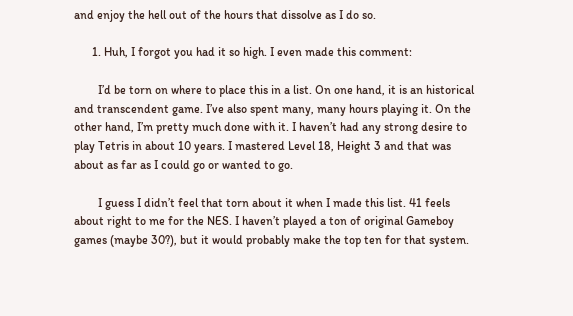and enjoy the hell out of the hours that dissolve as I do so.

      1. Huh, I forgot you had it so high. I even made this comment:

        I’d be torn on where to place this in a list. On one hand, it is an historical and transcendent game. I’ve also spent many, many hours playing it. On the other hand, I’m pretty much done with it. I haven’t had any strong desire to play Tetris in about 10 years. I mastered Level 18, Height 3 and that was about as far as I could go or wanted to go.

        I guess I didn’t feel that torn about it when I made this list. 41 feels about right to me for the NES. I haven’t played a ton of original Gameboy games (maybe 30?), but it would probably make the top ten for that system.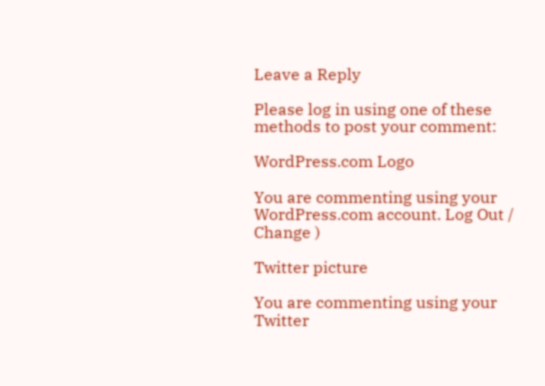Leave a Reply

Please log in using one of these methods to post your comment:

WordPress.com Logo

You are commenting using your WordPress.com account. Log Out /  Change )

Twitter picture

You are commenting using your Twitter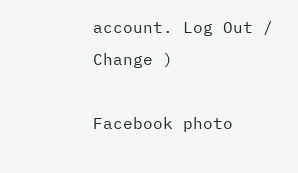account. Log Out /  Change )

Facebook photo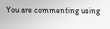You are commenting using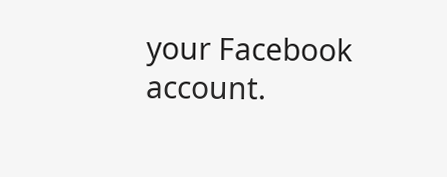your Facebook account.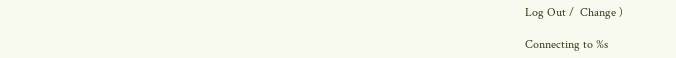Log Out /  Change )

Connecting to %s